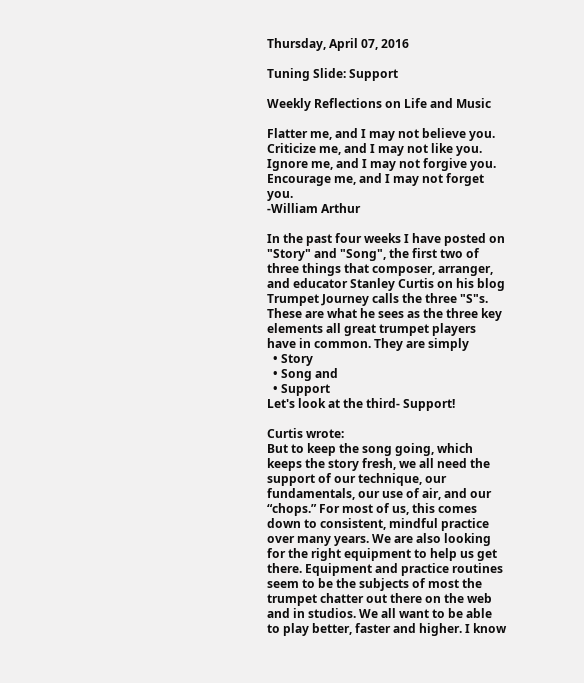Thursday, April 07, 2016

Tuning Slide: Support

Weekly Reflections on Life and Music

Flatter me, and I may not believe you.
Criticize me, and I may not like you.
Ignore me, and I may not forgive you.
Encourage me, and I may not forget you.
-William Arthur

In the past four weeks I have posted on "Story" and "Song", the first two of three things that composer, arranger, and educator Stanley Curtis on his blog Trumpet Journey calls the three "S"s. These are what he sees as the three key elements all great trumpet players have in common. They are simply
  • Story
  • Song and
  • Support
Let's look at the third- Support!

Curtis wrote:
But to keep the song going, which keeps the story fresh, we all need the support of our technique, our fundamentals, our use of air, and our “chops.” For most of us, this comes down to consistent, mindful practice over many years. We are also looking for the right equipment to help us get there. Equipment and practice routines seem to be the subjects of most the trumpet chatter out there on the web and in studios. We all want to be able to play better, faster and higher. I know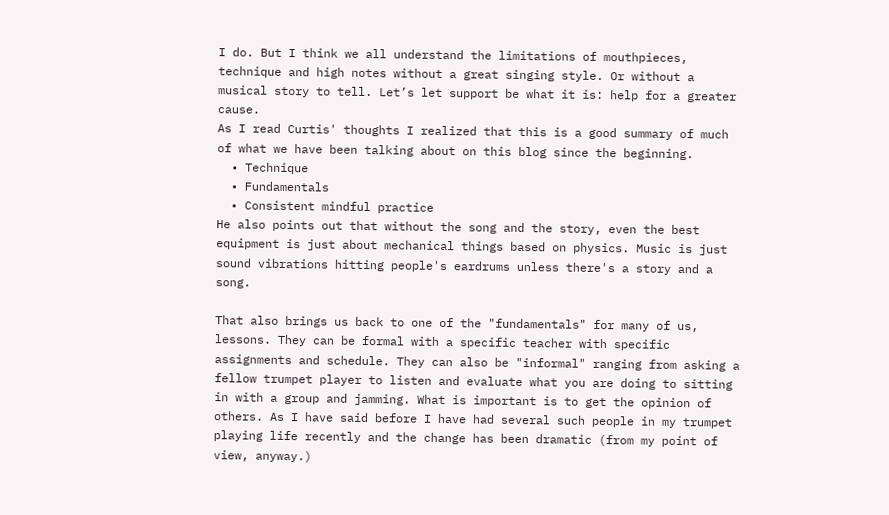I do. But I think we all understand the limitations of mouthpieces, technique and high notes without a great singing style. Or without a musical story to tell. Let’s let support be what it is: help for a greater cause.
As I read Curtis' thoughts I realized that this is a good summary of much of what we have been talking about on this blog since the beginning.
  • Technique
  • Fundamentals
  • Consistent mindful practice
He also points out that without the song and the story, even the best equipment is just about mechanical things based on physics. Music is just sound vibrations hitting people's eardrums unless there's a story and a song.

That also brings us back to one of the "fundamentals" for many of us, lessons. They can be formal with a specific teacher with specific assignments and schedule. They can also be "informal" ranging from asking a fellow trumpet player to listen and evaluate what you are doing to sitting in with a group and jamming. What is important is to get the opinion of others. As I have said before I have had several such people in my trumpet playing life recently and the change has been dramatic (from my point of view, anyway.)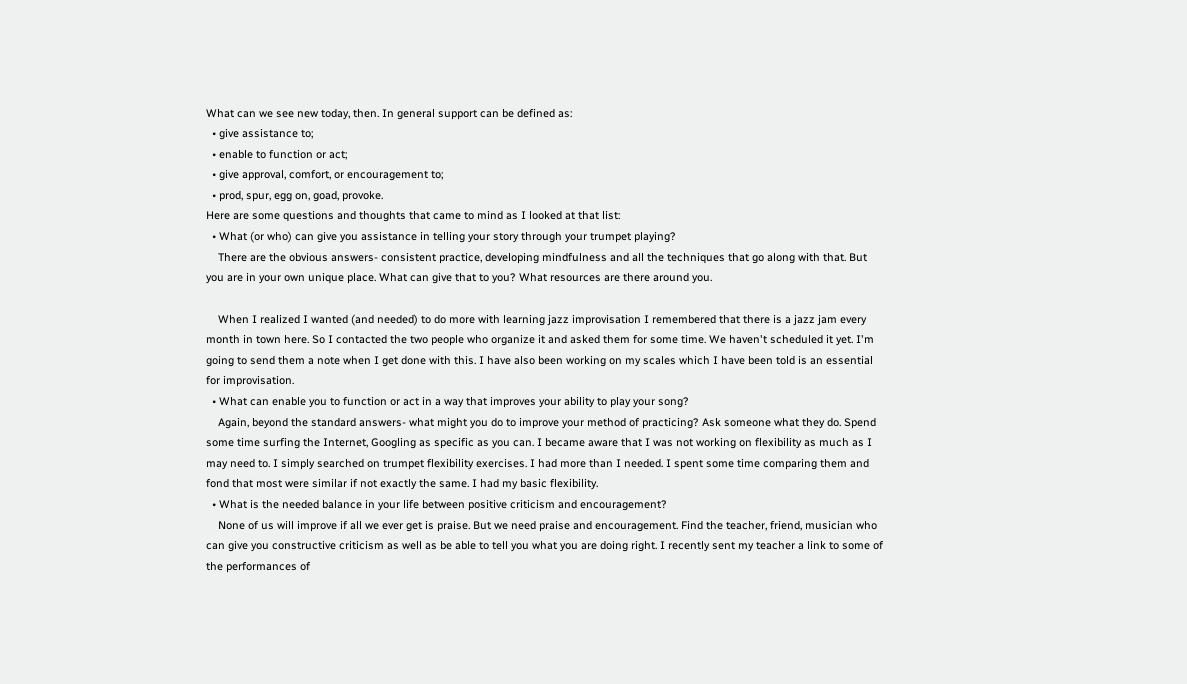What can we see new today, then. In general support can be defined as:
  • give assistance to;
  • enable to function or act;
  • give approval, comfort, or encouragement to;
  • prod, spur, egg on, goad, provoke.
Here are some questions and thoughts that came to mind as I looked at that list:
  • What (or who) can give you assistance in telling your story through your trumpet playing?
    There are the obvious answers- consistent practice, developing mindfulness and all the techniques that go along with that. But you are in your own unique place. What can give that to you? What resources are there around you.

    When I realized I wanted (and needed) to do more with learning jazz improvisation I remembered that there is a jazz jam every month in town here. So I contacted the two people who organize it and asked them for some time. We haven't scheduled it yet. I'm going to send them a note when I get done with this. I have also been working on my scales which I have been told is an essential for improvisation.
  • What can enable you to function or act in a way that improves your ability to play your song?
    Again, beyond the standard answers- what might you do to improve your method of practicing? Ask someone what they do. Spend some time surfing the Internet, Googling as specific as you can. I became aware that I was not working on flexibility as much as I may need to. I simply searched on trumpet flexibility exercises. I had more than I needed. I spent some time comparing them and fond that most were similar if not exactly the same. I had my basic flexibility.
  • What is the needed balance in your life between positive criticism and encouragement?
    None of us will improve if all we ever get is praise. But we need praise and encouragement. Find the teacher, friend, musician who can give you constructive criticism as well as be able to tell you what you are doing right. I recently sent my teacher a link to some of the performances of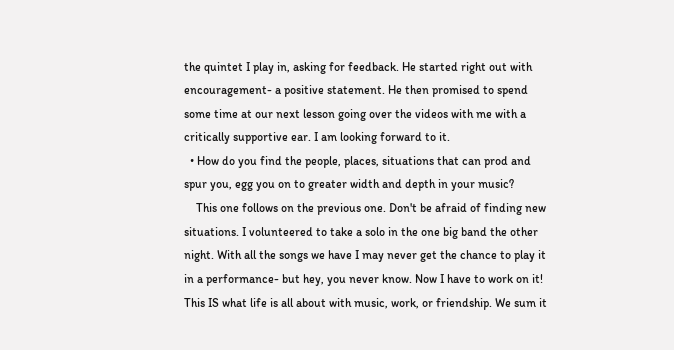the quintet I play in, asking for feedback. He started right out with encouragement- a positive statement. He then promised to spend some time at our next lesson going over the videos with me with a critically supportive ear. I am looking forward to it.
  • How do you find the people, places, situations that can prod and spur you, egg you on to greater width and depth in your music?
    This one follows on the previous one. Don't be afraid of finding new situations. I volunteered to take a solo in the one big band the other night. With all the songs we have I may never get the chance to play it in a performance- but hey, you never know. Now I have to work on it!
This IS what life is all about with music, work, or friendship. We sum it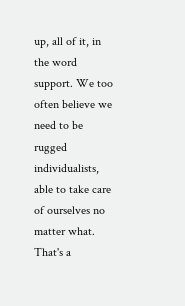up, all of it, in the word support. We too often believe we need to be rugged individualists, able to take care of ourselves no matter what. That's a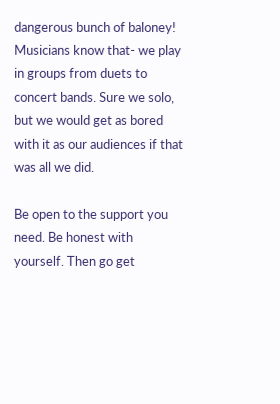dangerous bunch of baloney! Musicians know that- we play in groups from duets to concert bands. Sure we solo, but we would get as bored with it as our audiences if that was all we did.

Be open to the support you need. Be honest with yourself. Then go get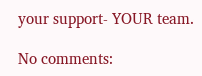your support- YOUR team.

No comments: